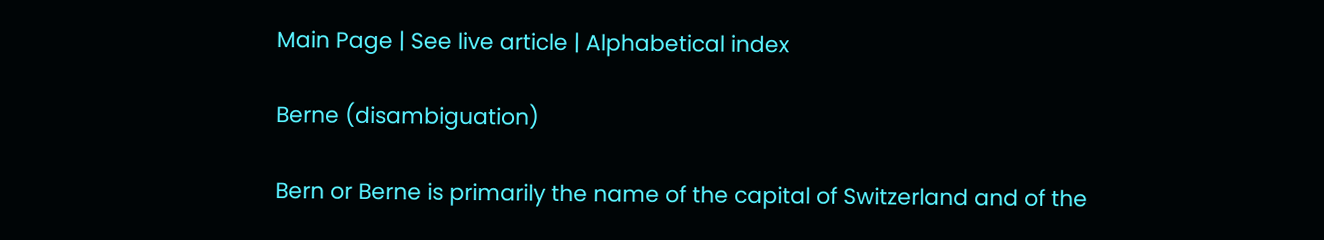Main Page | See live article | Alphabetical index

Berne (disambiguation)

Bern or Berne is primarily the name of the capital of Switzerland and of the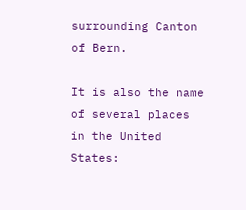surrounding Canton of Bern.

It is also the name of several places in the United States: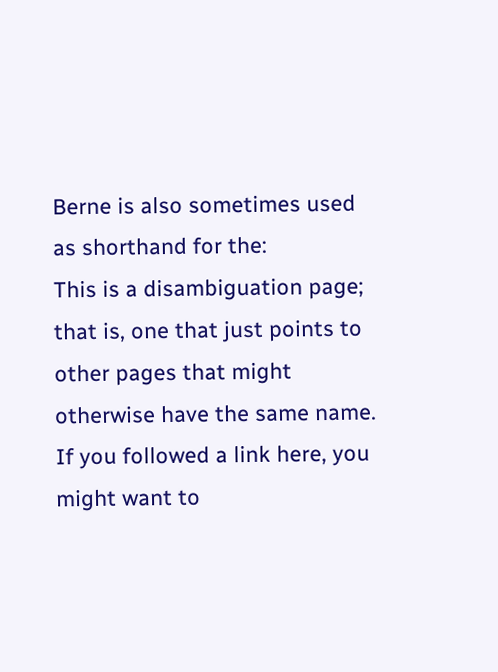Berne is also sometimes used as shorthand for the:
This is a disambiguation page; that is, one that just points to other pages that might otherwise have the same name. If you followed a link here, you might want to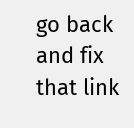go back and fix that link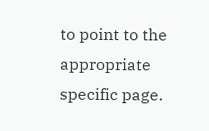to point to the appropriate specific page.